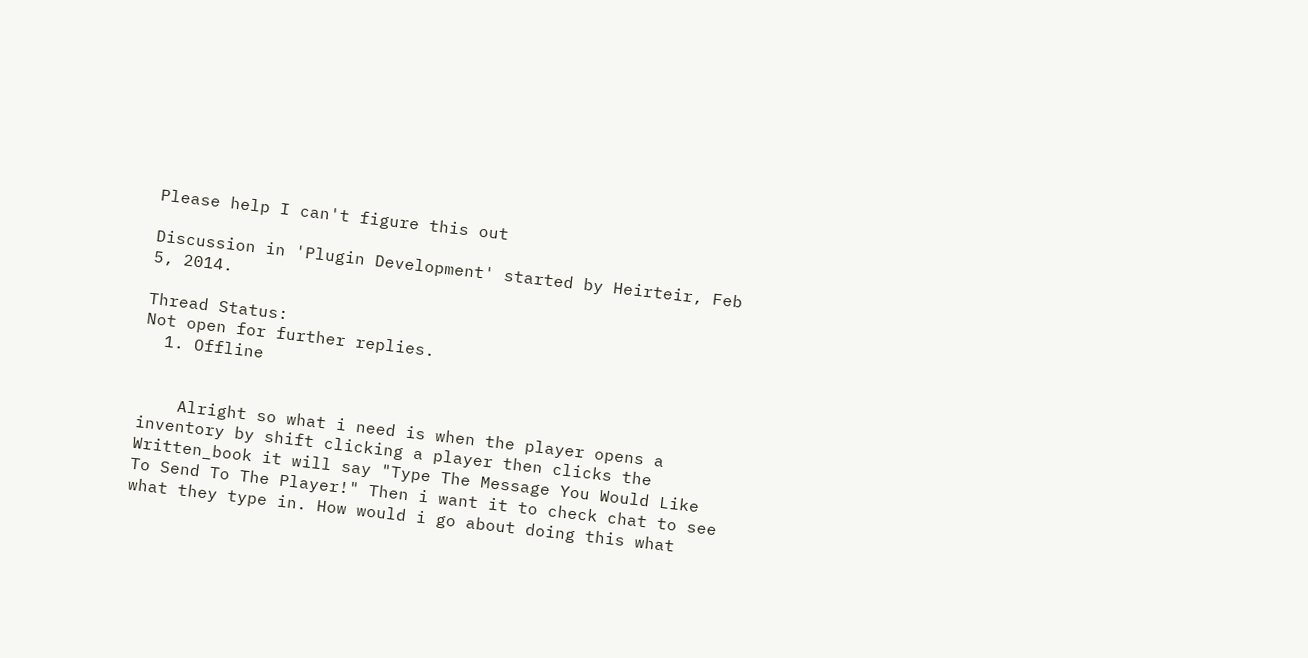Please help I can't figure this out

Discussion in 'Plugin Development' started by Heirteir, Feb 5, 2014.

Thread Status:
Not open for further replies.
  1. Offline


    Alright so what i need is when the player opens a inventory by shift clicking a player then clicks the Written_book it will say "Type The Message You Would Like To Send To The Player!" Then i want it to check chat to see what they type in. How would i go about doing this what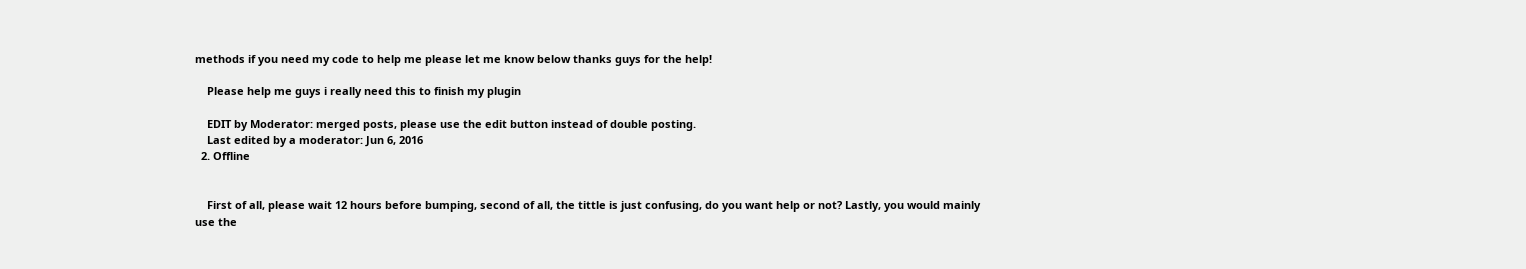methods if you need my code to help me please let me know below thanks guys for the help!

    Please help me guys i really need this to finish my plugin

    EDIT by Moderator: merged posts, please use the edit button instead of double posting.
    Last edited by a moderator: Jun 6, 2016
  2. Offline


    First of all, please wait 12 hours before bumping, second of all, the tittle is just confusing, do you want help or not? Lastly, you would mainly use the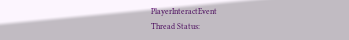PlayerInteractEvent
Thread Status: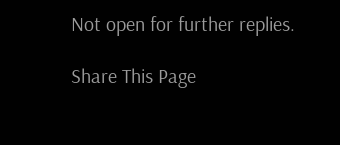Not open for further replies.

Share This Page